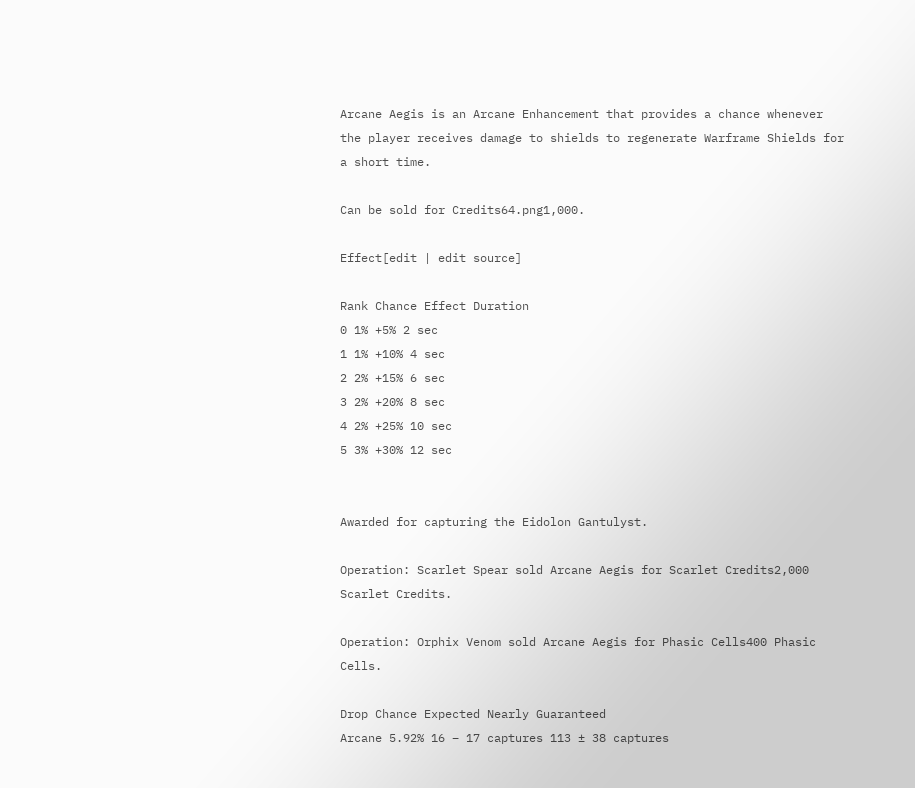Arcane Aegis is an Arcane Enhancement that provides a chance whenever the player receives damage to shields to regenerate Warframe Shields for a short time.

Can be sold for Credits64.png1,000.

Effect[edit | edit source]

Rank Chance Effect Duration
0 1% +5% 2 sec
1 1% +10% 4 sec
2 2% +15% 6 sec
3 2% +20% 8 sec
4 2% +25% 10 sec
5 3% +30% 12 sec


Awarded for capturing the Eidolon Gantulyst.

Operation: Scarlet Spear sold Arcane Aegis for Scarlet Credits2,000 Scarlet Credits.

Operation: Orphix Venom sold Arcane Aegis for Phasic Cells400 Phasic Cells.

Drop Chance Expected Nearly Guaranteed
Arcane 5.92% 16 – 17 captures 113 ± 38 captures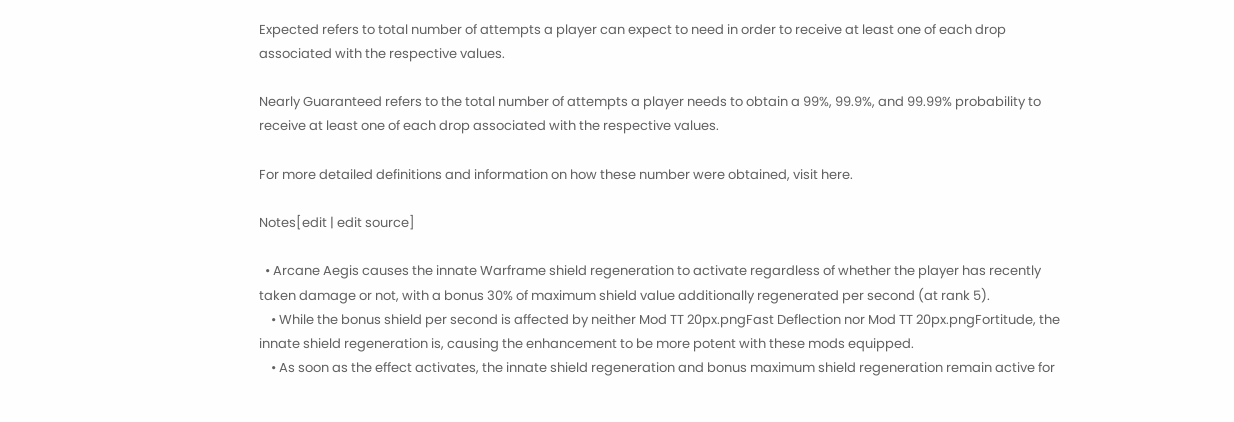Expected refers to total number of attempts a player can expect to need in order to receive at least one of each drop associated with the respective values.

Nearly Guaranteed refers to the total number of attempts a player needs to obtain a 99%, 99.9%, and 99.99% probability to receive at least one of each drop associated with the respective values.

For more detailed definitions and information on how these number were obtained, visit here.

Notes[edit | edit source]

  • Arcane Aegis causes the innate Warframe shield regeneration to activate regardless of whether the player has recently taken damage or not, with a bonus 30% of maximum shield value additionally regenerated per second (at rank 5).
    • While the bonus shield per second is affected by neither Mod TT 20px.pngFast Deflection nor Mod TT 20px.pngFortitude, the innate shield regeneration is, causing the enhancement to be more potent with these mods equipped.
    • As soon as the effect activates, the innate shield regeneration and bonus maximum shield regeneration remain active for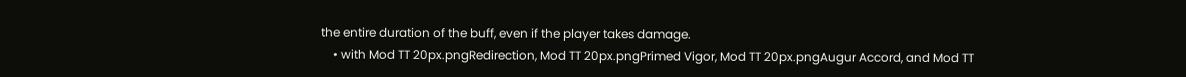the entire duration of the buff, even if the player takes damage.
    • with Mod TT 20px.pngRedirection, Mod TT 20px.pngPrimed Vigor, Mod TT 20px.pngAugur Accord, and Mod TT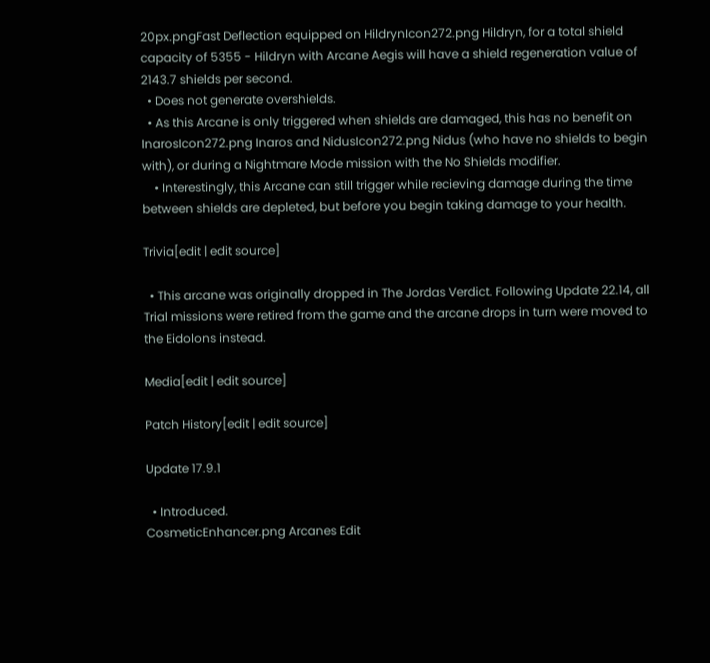20px.pngFast Deflection equipped on HildrynIcon272.png Hildryn, for a total shield capacity of 5355 - Hildryn with Arcane Aegis will have a shield regeneration value of 2143.7 shields per second.
  • Does not generate overshields.
  • As this Arcane is only triggered when shields are damaged, this has no benefit on InarosIcon272.png Inaros and NidusIcon272.png Nidus (who have no shields to begin with), or during a Nightmare Mode mission with the No Shields modifier.
    • Interestingly, this Arcane can still trigger while recieving damage during the time between shields are depleted, but before you begin taking damage to your health.

Trivia[edit | edit source]

  • This arcane was originally dropped in The Jordas Verdict. Following Update 22.14, all Trial missions were retired from the game and the arcane drops in turn were moved to the Eidolons instead.

Media[edit | edit source]

Patch History[edit | edit source]

Update 17.9.1

  • Introduced.
CosmeticEnhancer.png Arcanes Edit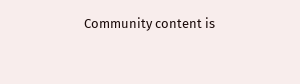Community content is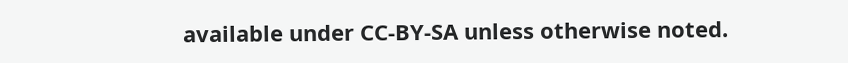available under CC-BY-SA unless otherwise noted.